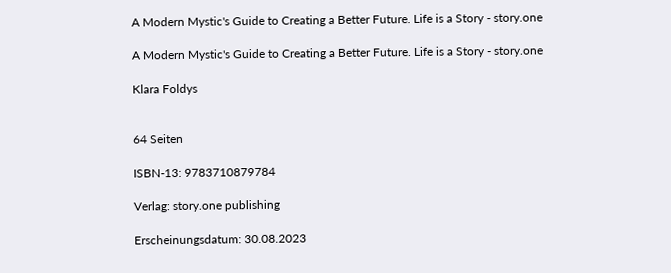A Modern Mystic's Guide to Creating a Better Future. Life is a Story - story.one

A Modern Mystic's Guide to Creating a Better Future. Life is a Story - story.one

Klara Foldys


64 Seiten

ISBN-13: 9783710879784

Verlag: story.one publishing

Erscheinungsdatum: 30.08.2023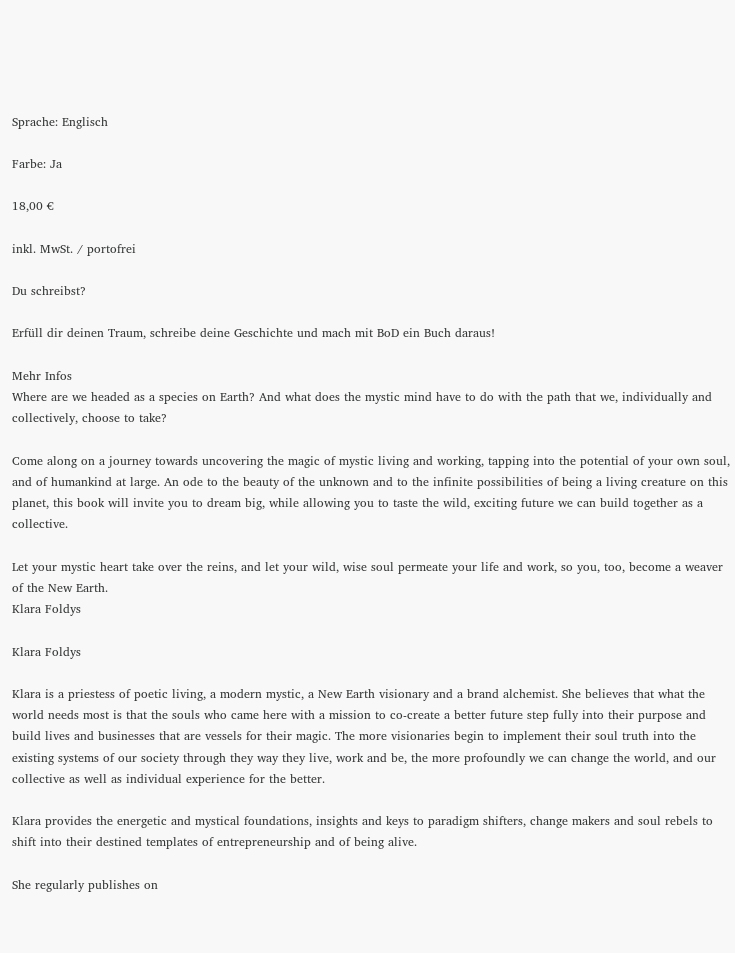Sprache: Englisch

Farbe: Ja

18,00 €

inkl. MwSt. / portofrei

Du schreibst?

Erfüll dir deinen Traum, schreibe deine Geschichte und mach mit BoD ein Buch daraus!

Mehr Infos
Where are we headed as a species on Earth? And what does the mystic mind have to do with the path that we, individually and collectively, choose to take?

Come along on a journey towards uncovering the magic of mystic living and working, tapping into the potential of your own soul, and of humankind at large. An ode to the beauty of the unknown and to the infinite possibilities of being a living creature on this planet, this book will invite you to dream big, while allowing you to taste the wild, exciting future we can build together as a collective.

Let your mystic heart take over the reins, and let your wild, wise soul permeate your life and work, so you, too, become a weaver of the New Earth.
Klara Foldys

Klara Foldys

Klara is a priestess of poetic living, a modern mystic, a New Earth visionary and a brand alchemist. She believes that what the world needs most is that the souls who came here with a mission to co-create a better future step fully into their purpose and build lives and businesses that are vessels for their magic. The more visionaries begin to implement their soul truth into the existing systems of our society through they way they live, work and be, the more profoundly we can change the world, and our collective as well as individual experience for the better.

Klara provides the energetic and mystical foundations, insights and keys to paradigm shifters, change makers and soul rebels to shift into their destined templates of entrepreneurship and of being alive.

She regularly publishes on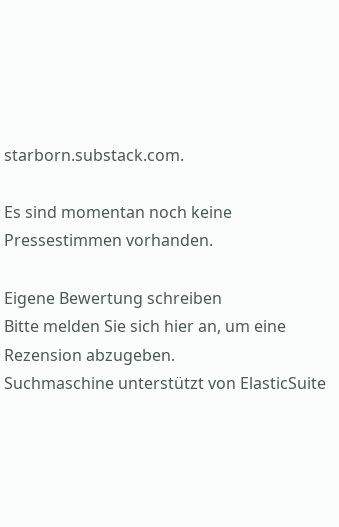starborn.substack.com.

Es sind momentan noch keine Pressestimmen vorhanden.

Eigene Bewertung schreiben
Bitte melden Sie sich hier an, um eine Rezension abzugeben.
Suchmaschine unterstützt von ElasticSuite